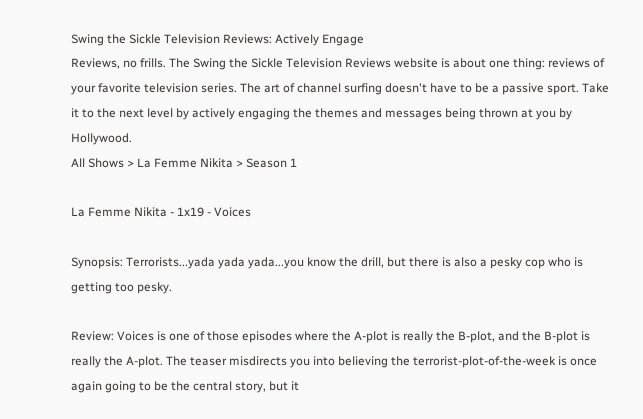Swing the Sickle Television Reviews: Actively Engage
Reviews, no frills. The Swing the Sickle Television Reviews website is about one thing: reviews of your favorite television series. The art of channel surfing doesn't have to be a passive sport. Take it to the next level by actively engaging the themes and messages being thrown at you by Hollywood.
All Shows > La Femme Nikita > Season 1

La Femme Nikita - 1x19 - Voices

Synopsis: Terrorists...yada yada yada...you know the drill, but there is also a pesky cop who is getting too pesky.

Review: Voices is one of those episodes where the A-plot is really the B-plot, and the B-plot is really the A-plot. The teaser misdirects you into believing the terrorist-plot-of-the-week is once again going to be the central story, but it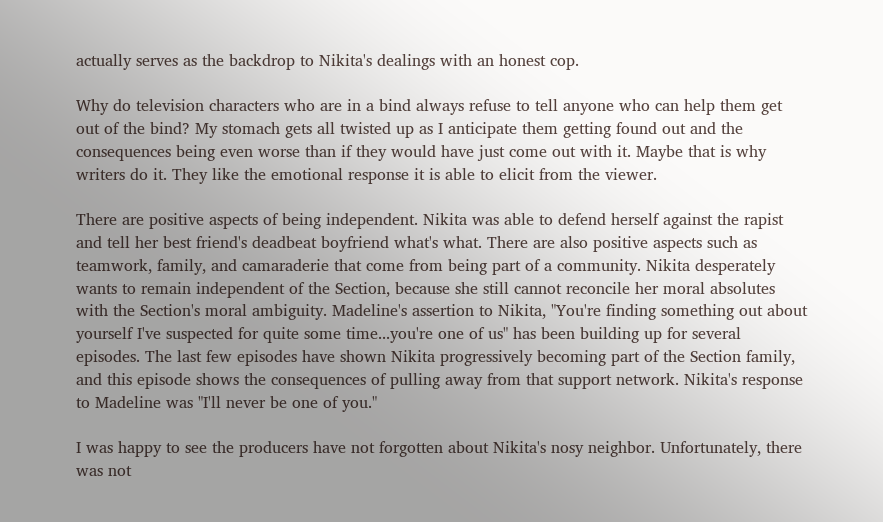actually serves as the backdrop to Nikita's dealings with an honest cop.

Why do television characters who are in a bind always refuse to tell anyone who can help them get out of the bind? My stomach gets all twisted up as I anticipate them getting found out and the consequences being even worse than if they would have just come out with it. Maybe that is why writers do it. They like the emotional response it is able to elicit from the viewer.

There are positive aspects of being independent. Nikita was able to defend herself against the rapist and tell her best friend's deadbeat boyfriend what's what. There are also positive aspects such as teamwork, family, and camaraderie that come from being part of a community. Nikita desperately wants to remain independent of the Section, because she still cannot reconcile her moral absolutes with the Section's moral ambiguity. Madeline's assertion to Nikita, "You're finding something out about yourself I've suspected for quite some time...you're one of us" has been building up for several episodes. The last few episodes have shown Nikita progressively becoming part of the Section family, and this episode shows the consequences of pulling away from that support network. Nikita's response to Madeline was "I'll never be one of you."

I was happy to see the producers have not forgotten about Nikita's nosy neighbor. Unfortunately, there was not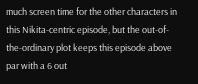much screen time for the other characters in this Nikita-centric episode, but the out-of-the-ordinary plot keeps this episode above par with a 6 out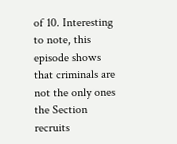of 10. Interesting to note, this episode shows that criminals are not the only ones the Section recruits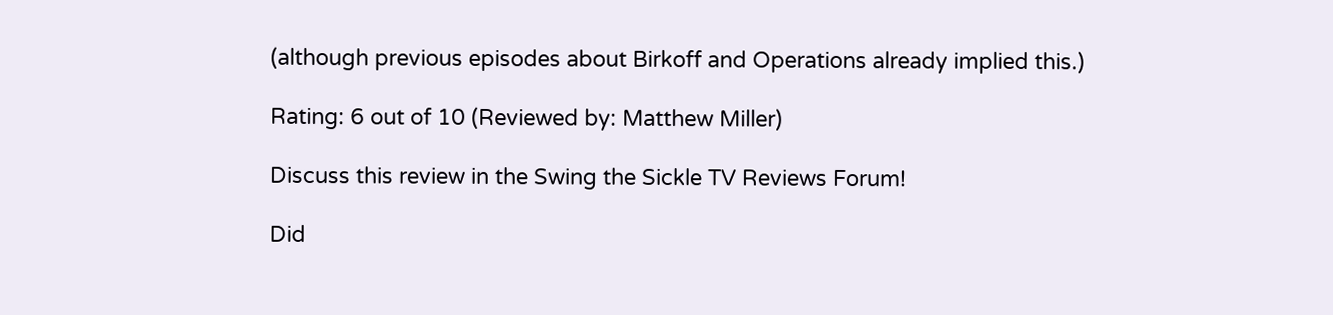(although previous episodes about Birkoff and Operations already implied this.)

Rating: 6 out of 10 (Reviewed by: Matthew Miller)

Discuss this review in the Swing the Sickle TV Reviews Forum!

Did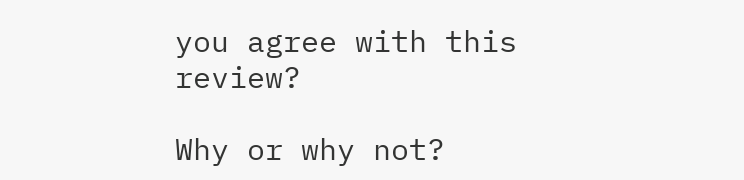you agree with this review?

Why or why not?